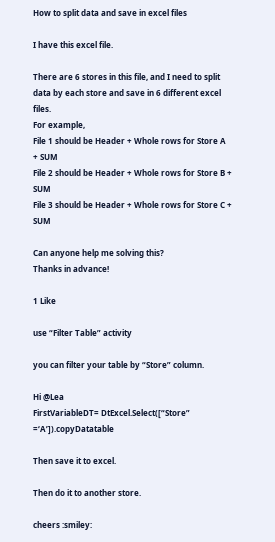How to split data and save in excel files

I have this excel file.

There are 6 stores in this file, and I need to split data by each store and save in 6 different excel files.
For example,
File 1 should be Header + Whole rows for Store A + SUM
File 2 should be Header + Whole rows for Store B + SUM
File 3 should be Header + Whole rows for Store C + SUM

Can anyone help me solving this?
Thanks in advance!

1 Like

use “Filter Table” activity

you can filter your table by “Store” column.

Hi @Lea
FirstVariableDT= DtExcel.Select([“Store” =‘A’]).copyDatatable

Then save it to excel.

Then do it to another store.

cheers :smiley: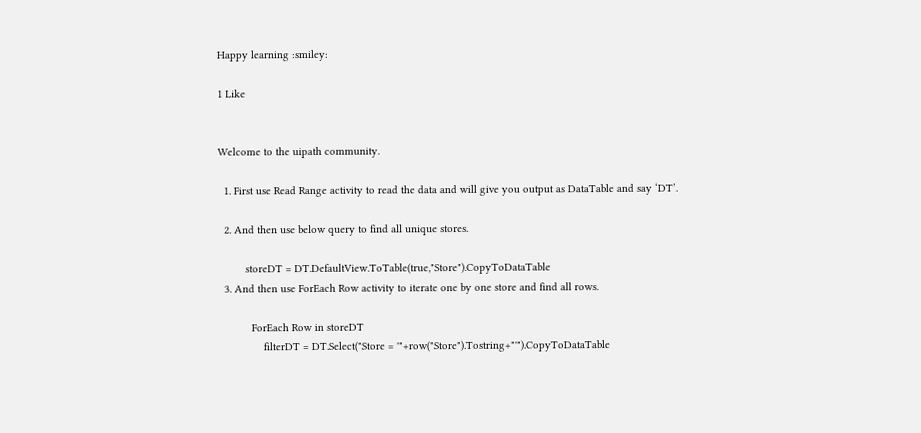Happy learning :smiley:

1 Like


Welcome to the uipath community.

  1. First use Read Range activity to read the data and will give you output as DataTable and say ‘DT’.

  2. And then use below query to find all unique stores.

         storeDT = DT.DefaultView.ToTable(true,"Store").CopyToDataTable
  3. And then use ForEach Row activity to iterate one by one store and find all rows.

           ForEach Row in storeDT
               filterDT = DT.Select("Store = '"+row("Store").Tostring+"'").CopyToDataTable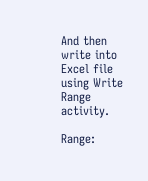And then write into Excel file using Write Range activity.

Range: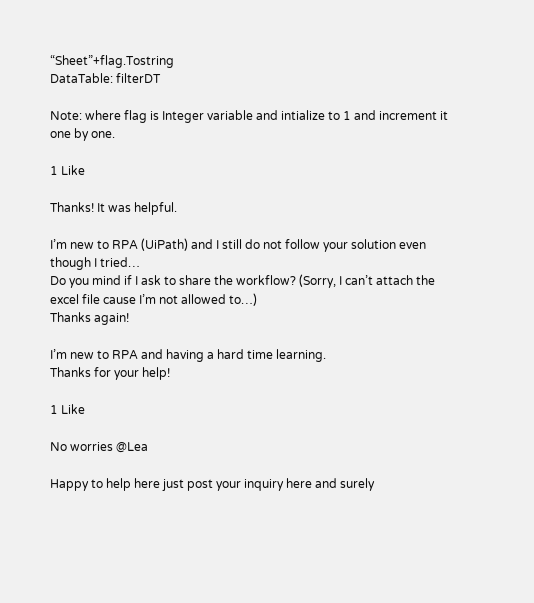“Sheet”+flag.Tostring
DataTable: filterDT

Note: where flag is Integer variable and intialize to 1 and increment it one by one.

1 Like

Thanks! It was helpful.

I’m new to RPA (UiPath) and I still do not follow your solution even though I tried…
Do you mind if I ask to share the workflow? (Sorry, I can’t attach the excel file cause I’m not allowed to…)
Thanks again!

I’m new to RPA and having a hard time learning.
Thanks for your help!

1 Like

No worries @Lea

Happy to help here just post your inquiry here and surely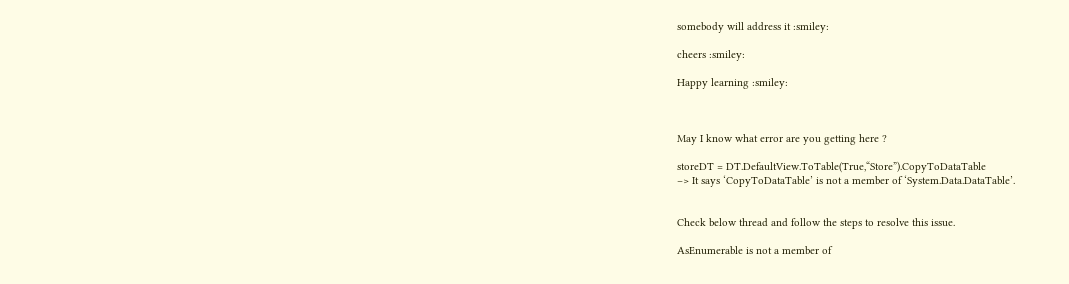somebody will address it :smiley:

cheers :smiley:

Happy learning :smiley:



May I know what error are you getting here ?

storeDT = DT.DefaultView.ToTable(True,“Store”).CopyToDataTable
–> It says ‘CopyToDataTable’ is not a member of ‘System.Data.DataTable’.


Check below thread and follow the steps to resolve this issue.

AsEnumerable is not a member of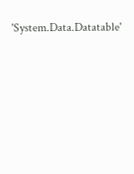'System.Data.Datatable'